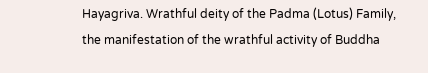Hayagriva. Wrathful deity of the Padma (Lotus) Family, the manifestation of the wrathful activity of Buddha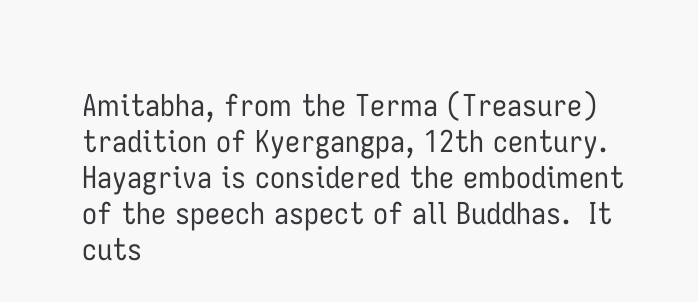Amitabha, from the Terma (Treasure) tradition of Kyergangpa, 12th century. Hayagriva is considered the embodiment of the speech aspect of all Buddhas.  It cuts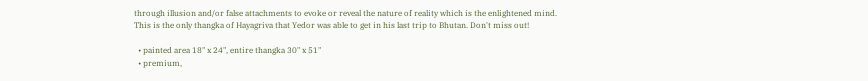through illusion and/or false attachments to evoke or reveal the nature of reality which is the enlightened mind.
This is the only thangka of Hayagriva that Yedor was able to get in his last trip to Bhutan. Don't miss out!

  • painted area 18" x 24", entire thangka 30" x 51"
  • premium,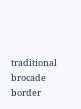traditional brocade border